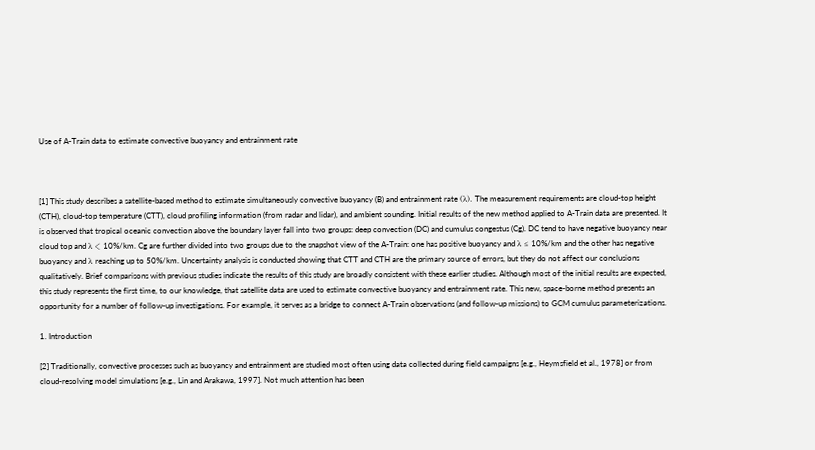Use of A-Train data to estimate convective buoyancy and entrainment rate



[1] This study describes a satellite-based method to estimate simultaneously convective buoyancy (B) and entrainment rate (λ). The measurement requirements are cloud-top height (CTH), cloud-top temperature (CTT), cloud profiling information (from radar and lidar), and ambient sounding. Initial results of the new method applied to A-Train data are presented. It is observed that tropical oceanic convection above the boundary layer fall into two groups: deep convection (DC) and cumulus congestus (Cg). DC tend to have negative buoyancy near cloud top and λ < 10%/km. Cg are further divided into two groups due to the snapshot view of the A-Train: one has positive buoyancy and λ ≤ 10%/km and the other has negative buoyancy and λ reaching up to 50%/km. Uncertainty analysis is conducted showing that CTT and CTH are the primary source of errors, but they do not affect our conclusions qualitatively. Brief comparisons with previous studies indicate the results of this study are broadly consistent with these earlier studies. Although most of the initial results are expected, this study represents the first time, to our knowledge, that satellite data are used to estimate convective buoyancy and entrainment rate. This new, space-borne method presents an opportunity for a number of follow-up investigations. For example, it serves as a bridge to connect A-Train observations (and follow-up missions) to GCM cumulus parameterizations.

1. Introduction

[2] Traditionally, convective processes such as buoyancy and entrainment are studied most often using data collected during field campaigns [e.g., Heymsfield et al., 1978] or from cloud-resolving model simulations [e.g., Lin and Arakawa, 1997]. Not much attention has been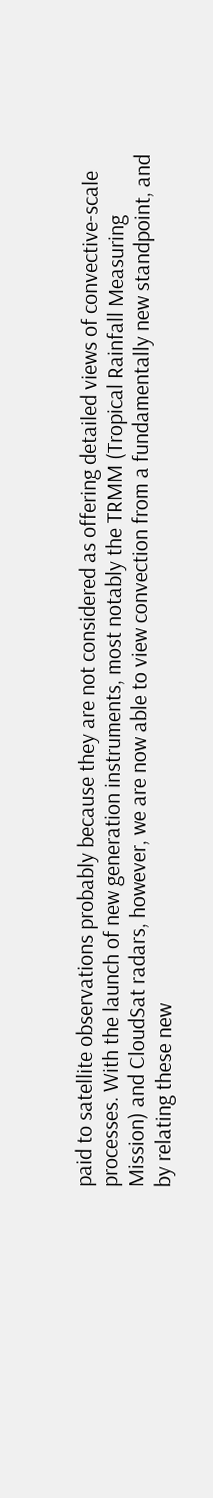paid to satellite observations probably because they are not considered as offering detailed views of convective-scale processes. With the launch of new generation instruments, most notably the TRMM (Tropical Rainfall Measuring Mission) and CloudSat radars, however, we are now able to view convection from a fundamentally new standpoint, and by relating these new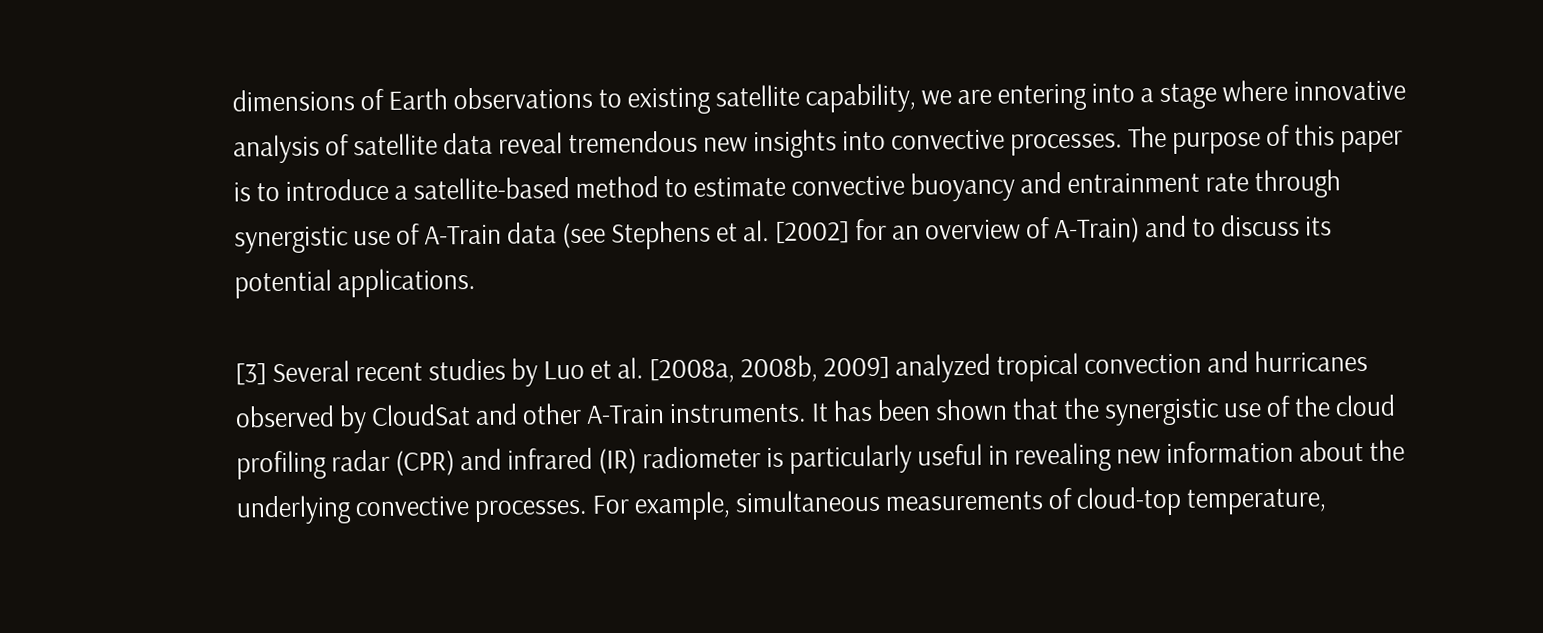dimensions of Earth observations to existing satellite capability, we are entering into a stage where innovative analysis of satellite data reveal tremendous new insights into convective processes. The purpose of this paper is to introduce a satellite-based method to estimate convective buoyancy and entrainment rate through synergistic use of A-Train data (see Stephens et al. [2002] for an overview of A-Train) and to discuss its potential applications.

[3] Several recent studies by Luo et al. [2008a, 2008b, 2009] analyzed tropical convection and hurricanes observed by CloudSat and other A-Train instruments. It has been shown that the synergistic use of the cloud profiling radar (CPR) and infrared (IR) radiometer is particularly useful in revealing new information about the underlying convective processes. For example, simultaneous measurements of cloud-top temperature,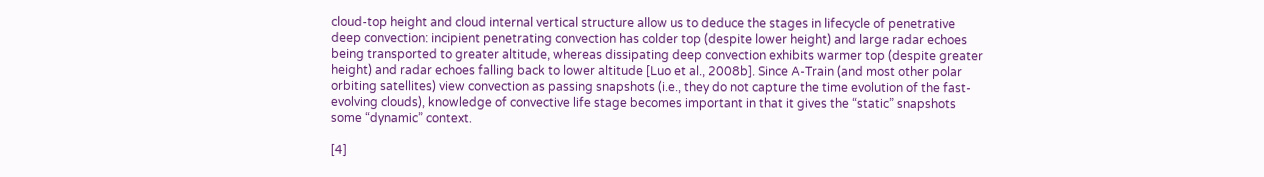cloud-top height and cloud internal vertical structure allow us to deduce the stages in lifecycle of penetrative deep convection: incipient penetrating convection has colder top (despite lower height) and large radar echoes being transported to greater altitude, whereas dissipating deep convection exhibits warmer top (despite greater height) and radar echoes falling back to lower altitude [Luo et al., 2008b]. Since A-Train (and most other polar orbiting satellites) view convection as passing snapshots (i.e., they do not capture the time evolution of the fast-evolving clouds), knowledge of convective life stage becomes important in that it gives the “static” snapshots some “dynamic” context.

[4]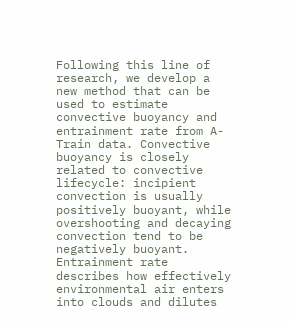Following this line of research, we develop a new method that can be used to estimate convective buoyancy and entrainment rate from A-Train data. Convective buoyancy is closely related to convective lifecycle: incipient convection is usually positively buoyant, while overshooting and decaying convection tend to be negatively buoyant. Entrainment rate describes how effectively environmental air enters into clouds and dilutes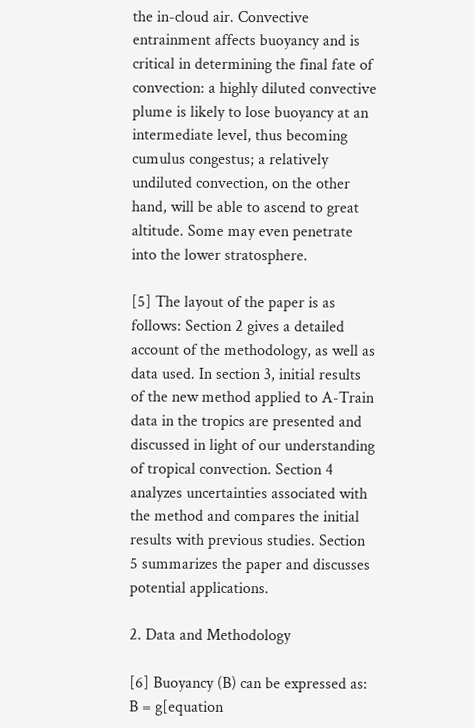the in-cloud air. Convective entrainment affects buoyancy and is critical in determining the final fate of convection: a highly diluted convective plume is likely to lose buoyancy at an intermediate level, thus becoming cumulus congestus; a relatively undiluted convection, on the other hand, will be able to ascend to great altitude. Some may even penetrate into the lower stratosphere.

[5] The layout of the paper is as follows: Section 2 gives a detailed account of the methodology, as well as data used. In section 3, initial results of the new method applied to A-Train data in the tropics are presented and discussed in light of our understanding of tropical convection. Section 4 analyzes uncertainties associated with the method and compares the initial results with previous studies. Section 5 summarizes the paper and discusses potential applications.

2. Data and Methodology

[6] Buoyancy (B) can be expressed as: B = g[equation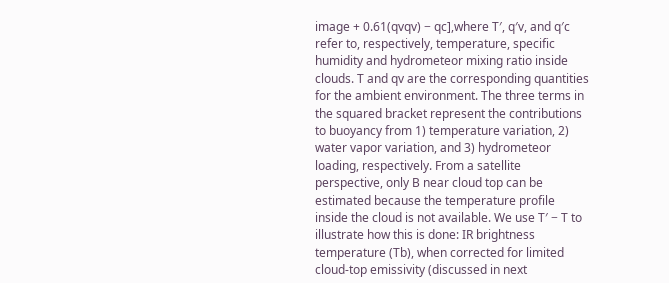image + 0.61(qvqv) − qc],where T′, q′v, and q′c refer to, respectively, temperature, specific humidity and hydrometeor mixing ratio inside clouds. T and qv are the corresponding quantities for the ambient environment. The three terms in the squared bracket represent the contributions to buoyancy from 1) temperature variation, 2) water vapor variation, and 3) hydrometeor loading, respectively. From a satellite perspective, only B near cloud top can be estimated because the temperature profile inside the cloud is not available. We use T′ − T to illustrate how this is done: IR brightness temperature (Tb), when corrected for limited cloud-top emissivity (discussed in next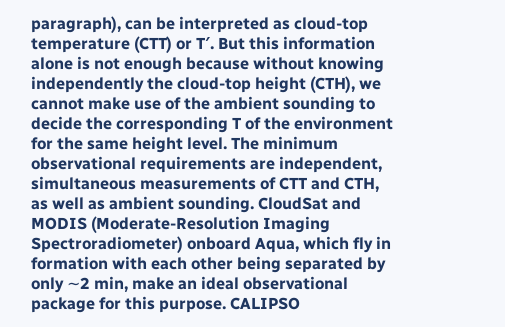paragraph), can be interpreted as cloud-top temperature (CTT) or T′. But this information alone is not enough because without knowing independently the cloud-top height (CTH), we cannot make use of the ambient sounding to decide the corresponding T of the environment for the same height level. The minimum observational requirements are independent, simultaneous measurements of CTT and CTH, as well as ambient sounding. CloudSat and MODIS (Moderate-Resolution Imaging Spectroradiometer) onboard Aqua, which fly in formation with each other being separated by only ∼2 min, make an ideal observational package for this purpose. CALIPSO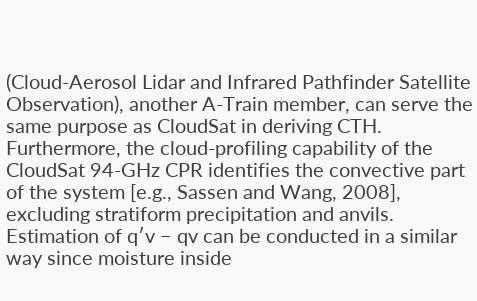(Cloud-Aerosol Lidar and Infrared Pathfinder Satellite Observation), another A-Train member, can serve the same purpose as CloudSat in deriving CTH. Furthermore, the cloud-profiling capability of the CloudSat 94-GHz CPR identifies the convective part of the system [e.g., Sassen and Wang, 2008], excluding stratiform precipitation and anvils. Estimation of q′v − qv can be conducted in a similar way since moisture inside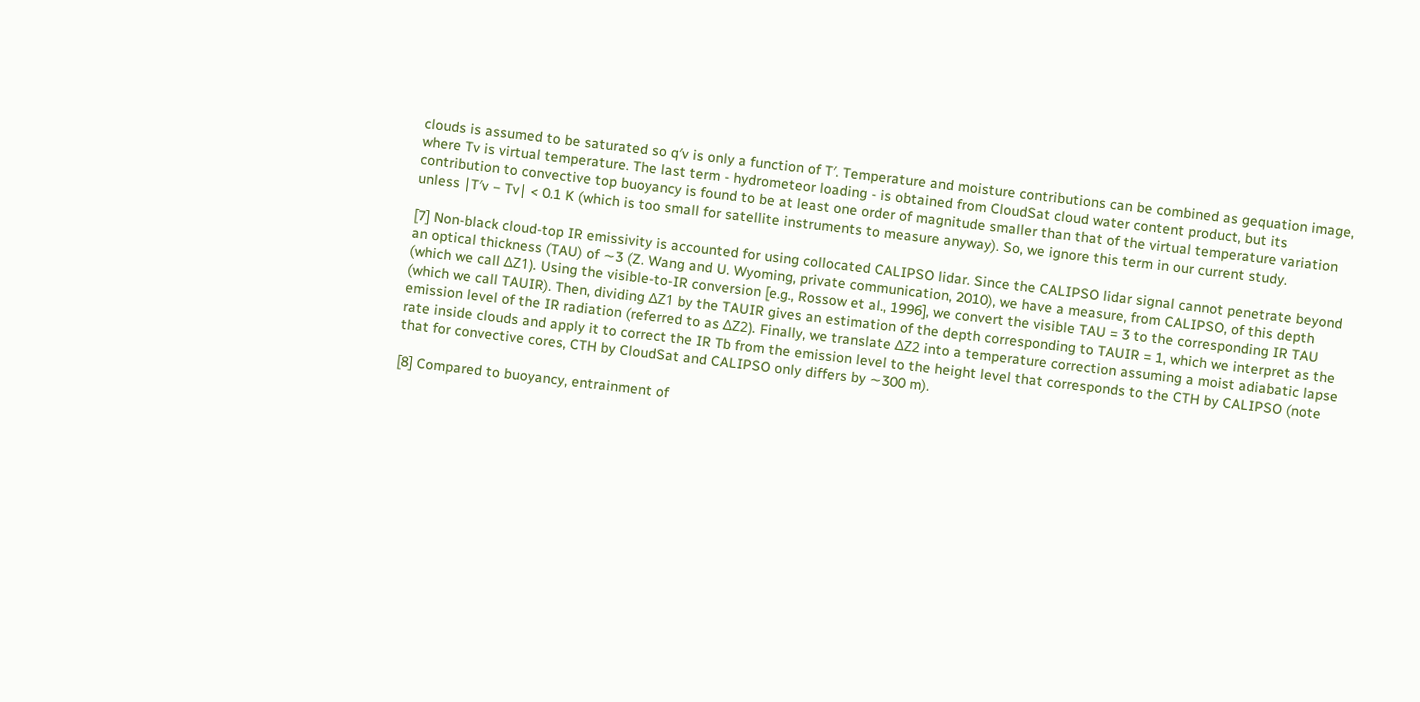clouds is assumed to be saturated so q′v is only a function of T′. Temperature and moisture contributions can be combined as gequation image, where Tv is virtual temperature. The last term - hydrometeor loading - is obtained from CloudSat cloud water content product, but its contribution to convective top buoyancy is found to be at least one order of magnitude smaller than that of the virtual temperature variation unless ∣T′v − Tv∣ < 0.1 K (which is too small for satellite instruments to measure anyway). So, we ignore this term in our current study.

[7] Non-black cloud-top IR emissivity is accounted for using collocated CALIPSO lidar. Since the CALIPSO lidar signal cannot penetrate beyond an optical thickness (TAU) of ∼3 (Z. Wang and U. Wyoming, private communication, 2010), we have a measure, from CALIPSO, of this depth (which we call ΔZ1). Using the visible-to-IR conversion [e.g., Rossow et al., 1996], we convert the visible TAU = 3 to the corresponding IR TAU (which we call TAUIR). Then, dividing ΔZ1 by the TAUIR gives an estimation of the depth corresponding to TAUIR = 1, which we interpret as the emission level of the IR radiation (referred to as ΔZ2). Finally, we translate ΔZ2 into a temperature correction assuming a moist adiabatic lapse rate inside clouds and apply it to correct the IR Tb from the emission level to the height level that corresponds to the CTH by CALIPSO (note that for convective cores, CTH by CloudSat and CALIPSO only differs by ∼300 m).

[8] Compared to buoyancy, entrainment of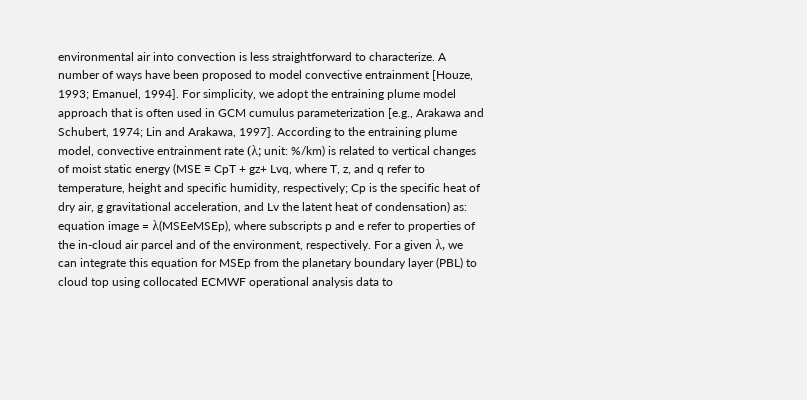environmental air into convection is less straightforward to characterize. A number of ways have been proposed to model convective entrainment [Houze, 1993; Emanuel, 1994]. For simplicity, we adopt the entraining plume model approach that is often used in GCM cumulus parameterization [e.g., Arakawa and Schubert, 1974; Lin and Arakawa, 1997]. According to the entraining plume model, convective entrainment rate (λ; unit: %/km) is related to vertical changes of moist static energy (MSE ≡ CpT + gz+ Lvq, where T, z, and q refer to temperature, height and specific humidity, respectively; Cp is the specific heat of dry air, g gravitational acceleration, and Lv the latent heat of condensation) as: equation image = λ(MSEeMSEp), where subscripts p and e refer to properties of the in-cloud air parcel and of the environment, respectively. For a given λ, we can integrate this equation for MSEp from the planetary boundary layer (PBL) to cloud top using collocated ECMWF operational analysis data to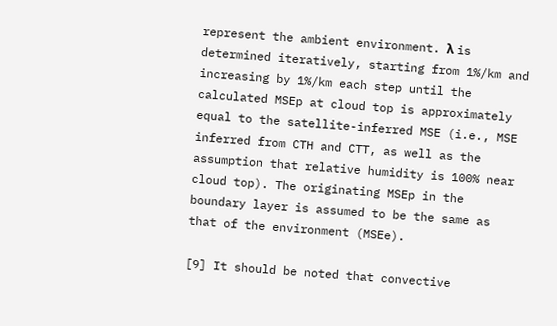represent the ambient environment. λ is determined iteratively, starting from 1%/km and increasing by 1%/km each step until the calculated MSEp at cloud top is approximately equal to the satellite-inferred MSE (i.e., MSE inferred from CTH and CTT, as well as the assumption that relative humidity is 100% near cloud top). The originating MSEp in the boundary layer is assumed to be the same as that of the environment (MSEe).

[9] It should be noted that convective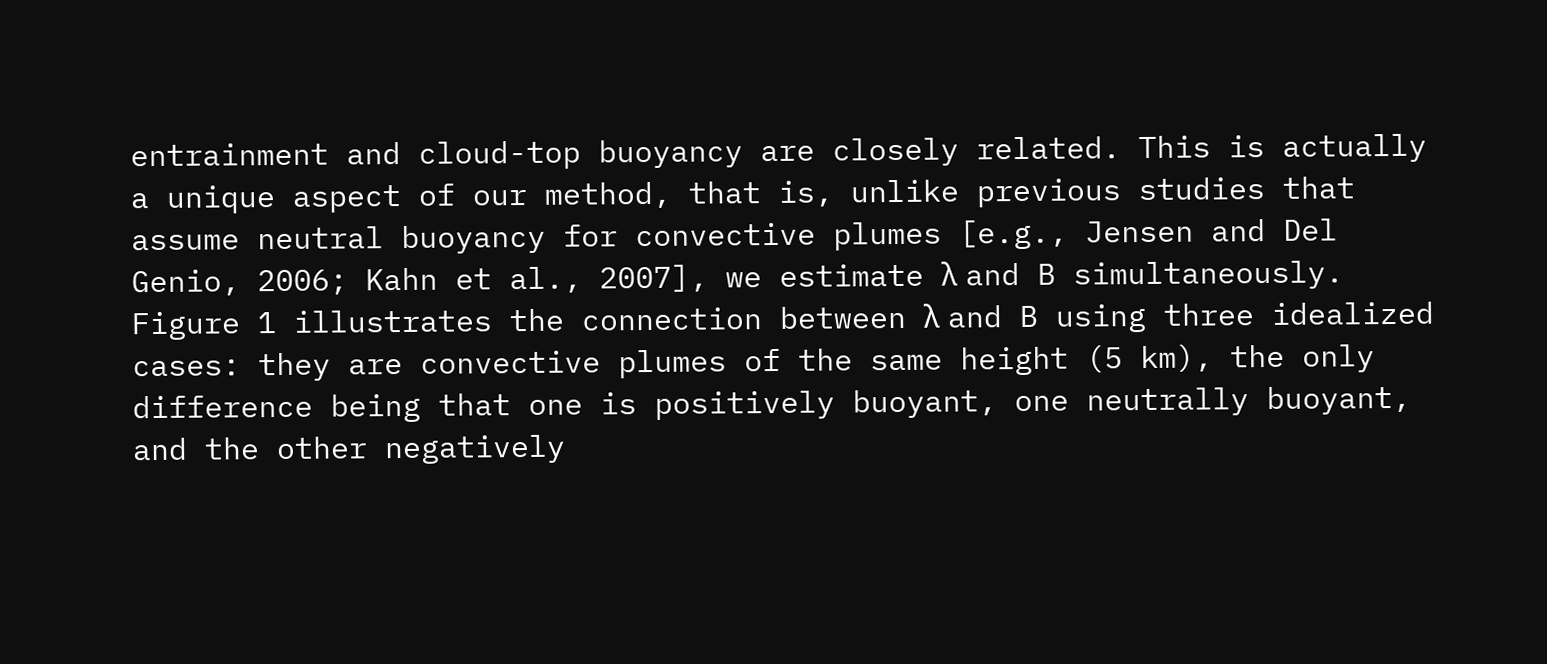entrainment and cloud-top buoyancy are closely related. This is actually a unique aspect of our method, that is, unlike previous studies that assume neutral buoyancy for convective plumes [e.g., Jensen and Del Genio, 2006; Kahn et al., 2007], we estimate λ and B simultaneously. Figure 1 illustrates the connection between λ and B using three idealized cases: they are convective plumes of the same height (5 km), the only difference being that one is positively buoyant, one neutrally buoyant, and the other negatively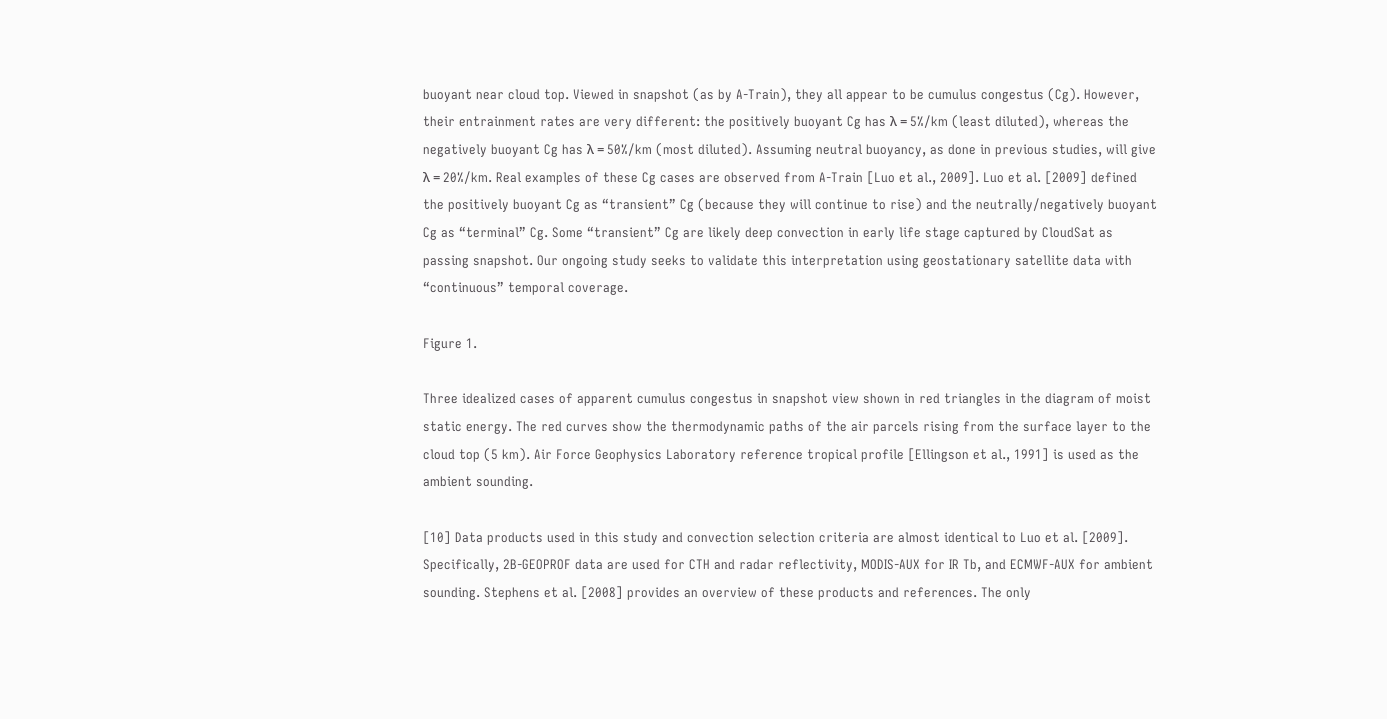buoyant near cloud top. Viewed in snapshot (as by A-Train), they all appear to be cumulus congestus (Cg). However, their entrainment rates are very different: the positively buoyant Cg has λ = 5%/km (least diluted), whereas the negatively buoyant Cg has λ = 50%/km (most diluted). Assuming neutral buoyancy, as done in previous studies, will give λ = 20%/km. Real examples of these Cg cases are observed from A-Train [Luo et al., 2009]. Luo et al. [2009] defined the positively buoyant Cg as “transient” Cg (because they will continue to rise) and the neutrally/negatively buoyant Cg as “terminal” Cg. Some “transient” Cg are likely deep convection in early life stage captured by CloudSat as passing snapshot. Our ongoing study seeks to validate this interpretation using geostationary satellite data with “continuous” temporal coverage.

Figure 1.

Three idealized cases of apparent cumulus congestus in snapshot view shown in red triangles in the diagram of moist static energy. The red curves show the thermodynamic paths of the air parcels rising from the surface layer to the cloud top (5 km). Air Force Geophysics Laboratory reference tropical profile [Ellingson et al., 1991] is used as the ambient sounding.

[10] Data products used in this study and convection selection criteria are almost identical to Luo et al. [2009]. Specifically, 2B-GEOPROF data are used for CTH and radar reflectivity, MODIS-AUX for IR Tb, and ECMWF-AUX for ambient sounding. Stephens et al. [2008] provides an overview of these products and references. The only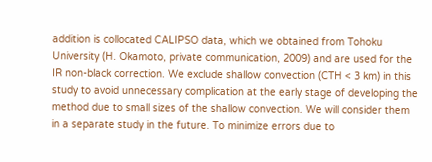addition is collocated CALIPSO data, which we obtained from Tohoku University (H. Okamoto, private communication, 2009) and are used for the IR non-black correction. We exclude shallow convection (CTH < 3 km) in this study to avoid unnecessary complication at the early stage of developing the method due to small sizes of the shallow convection. We will consider them in a separate study in the future. To minimize errors due to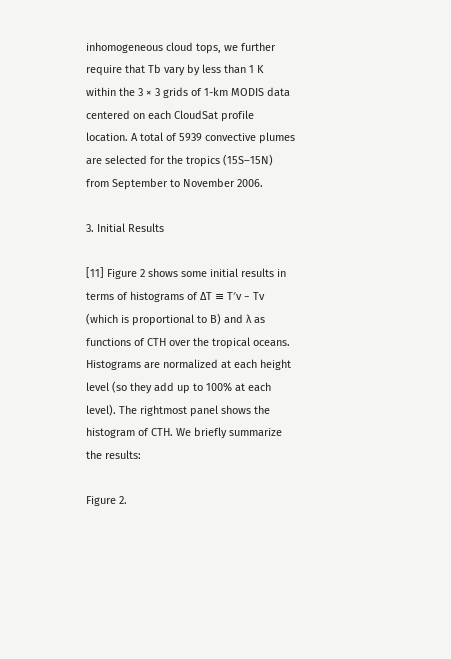inhomogeneous cloud tops, we further require that Tb vary by less than 1 K within the 3 × 3 grids of 1-km MODIS data centered on each CloudSat profile location. A total of 5939 convective plumes are selected for the tropics (15S–15N) from September to November 2006.

3. Initial Results

[11] Figure 2 shows some initial results in terms of histograms of ΔT ≡ T′v − Tv (which is proportional to B) and λ as functions of CTH over the tropical oceans. Histograms are normalized at each height level (so they add up to 100% at each level). The rightmost panel shows the histogram of CTH. We briefly summarize the results:

Figure 2.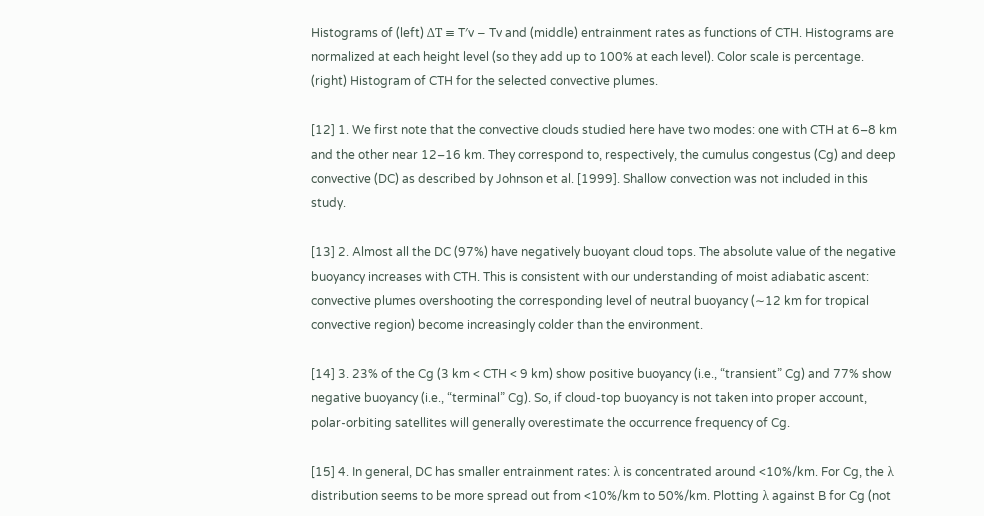Histograms of (left) ΔT ≡ T′v − Tv and (middle) entrainment rates as functions of CTH. Histograms are normalized at each height level (so they add up to 100% at each level). Color scale is percentage. (right) Histogram of CTH for the selected convective plumes.

[12] 1. We first note that the convective clouds studied here have two modes: one with CTH at 6–8 km and the other near 12–16 km. They correspond to, respectively, the cumulus congestus (Cg) and deep convective (DC) as described by Johnson et al. [1999]. Shallow convection was not included in this study.

[13] 2. Almost all the DC (97%) have negatively buoyant cloud tops. The absolute value of the negative buoyancy increases with CTH. This is consistent with our understanding of moist adiabatic ascent: convective plumes overshooting the corresponding level of neutral buoyancy (∼12 km for tropical convective region) become increasingly colder than the environment.

[14] 3. 23% of the Cg (3 km < CTH < 9 km) show positive buoyancy (i.e., “transient” Cg) and 77% show negative buoyancy (i.e., “terminal” Cg). So, if cloud-top buoyancy is not taken into proper account, polar-orbiting satellites will generally overestimate the occurrence frequency of Cg.

[15] 4. In general, DC has smaller entrainment rates: λ is concentrated around <10%/km. For Cg, the λ distribution seems to be more spread out from <10%/km to 50%/km. Plotting λ against B for Cg (not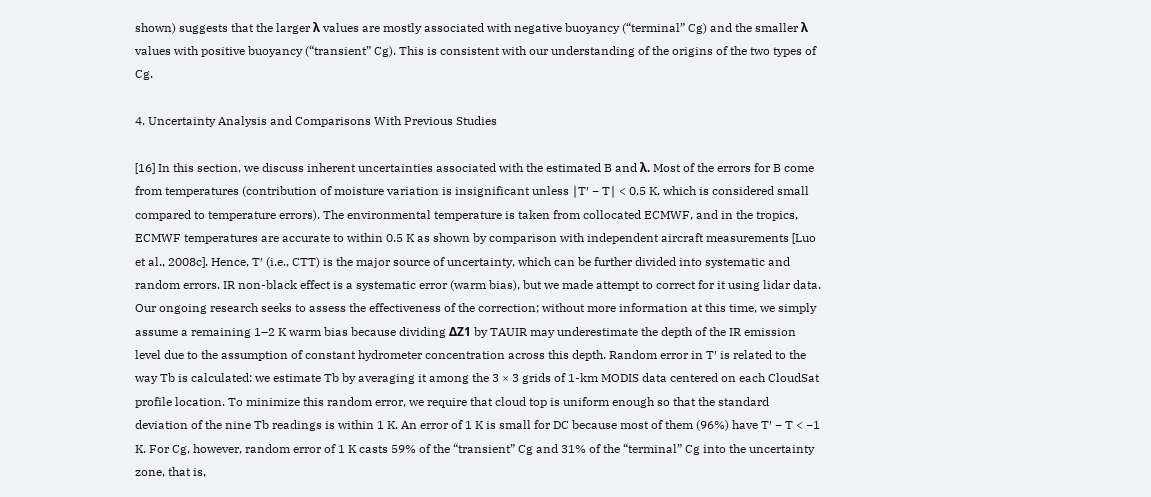shown) suggests that the larger λ values are mostly associated with negative buoyancy (“terminal” Cg) and the smaller λ values with positive buoyancy (“transient” Cg). This is consistent with our understanding of the origins of the two types of Cg.

4. Uncertainty Analysis and Comparisons With Previous Studies

[16] In this section, we discuss inherent uncertainties associated with the estimated B and λ. Most of the errors for B come from temperatures (contribution of moisture variation is insignificant unless ∣T′ − T∣ < 0.5 K, which is considered small compared to temperature errors). The environmental temperature is taken from collocated ECMWF, and in the tropics, ECMWF temperatures are accurate to within 0.5 K as shown by comparison with independent aircraft measurements [Luo et al., 2008c]. Hence, T′ (i.e., CTT) is the major source of uncertainty, which can be further divided into systematic and random errors. IR non-black effect is a systematic error (warm bias), but we made attempt to correct for it using lidar data. Our ongoing research seeks to assess the effectiveness of the correction; without more information at this time, we simply assume a remaining 1–2 K warm bias because dividing ΔZ1 by TAUIR may underestimate the depth of the IR emission level due to the assumption of constant hydrometer concentration across this depth. Random error in T′ is related to the way Tb is calculated: we estimate Tb by averaging it among the 3 × 3 grids of 1-km MODIS data centered on each CloudSat profile location. To minimize this random error, we require that cloud top is uniform enough so that the standard deviation of the nine Tb readings is within 1 K. An error of 1 K is small for DC because most of them (96%) have T′ − T < −1 K. For Cg, however, random error of 1 K casts 59% of the “transient” Cg and 31% of the “terminal” Cg into the uncertainty zone, that is,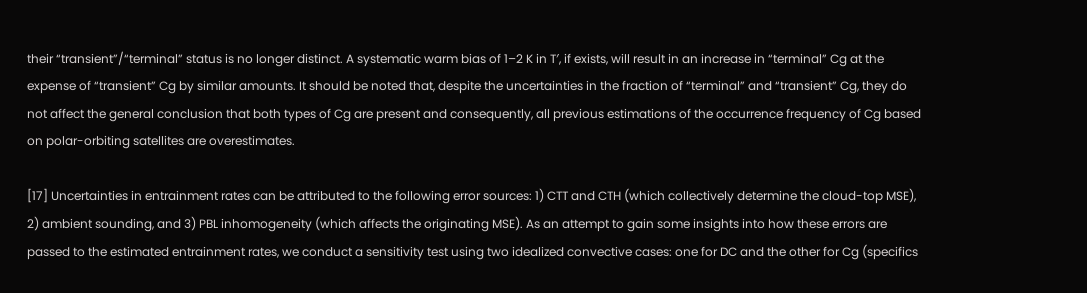their “transient”/“terminal” status is no longer distinct. A systematic warm bias of 1–2 K in T′, if exists, will result in an increase in “terminal” Cg at the expense of “transient” Cg by similar amounts. It should be noted that, despite the uncertainties in the fraction of “terminal” and “transient” Cg, they do not affect the general conclusion that both types of Cg are present and consequently, all previous estimations of the occurrence frequency of Cg based on polar-orbiting satellites are overestimates.

[17] Uncertainties in entrainment rates can be attributed to the following error sources: 1) CTT and CTH (which collectively determine the cloud-top MSE), 2) ambient sounding, and 3) PBL inhomogeneity (which affects the originating MSE). As an attempt to gain some insights into how these errors are passed to the estimated entrainment rates, we conduct a sensitivity test using two idealized convective cases: one for DC and the other for Cg (specifics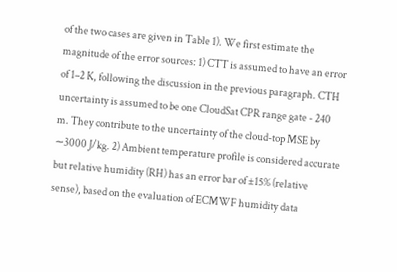of the two cases are given in Table 1). We first estimate the magnitude of the error sources: 1) CTT is assumed to have an error of 1–2 K, following the discussion in the previous paragraph. CTH uncertainty is assumed to be one CloudSat CPR range gate - 240 m. They contribute to the uncertainty of the cloud-top MSE by ∼3000 J/kg. 2) Ambient temperature profile is considered accurate but relative humidity (RH) has an error bar of ±15% (relative sense), based on the evaluation of ECMWF humidity data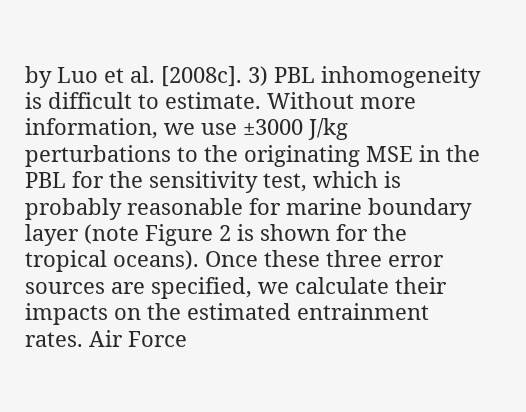by Luo et al. [2008c]. 3) PBL inhomogeneity is difficult to estimate. Without more information, we use ±3000 J/kg perturbations to the originating MSE in the PBL for the sensitivity test, which is probably reasonable for marine boundary layer (note Figure 2 is shown for the tropical oceans). Once these three error sources are specified, we calculate their impacts on the estimated entrainment rates. Air Force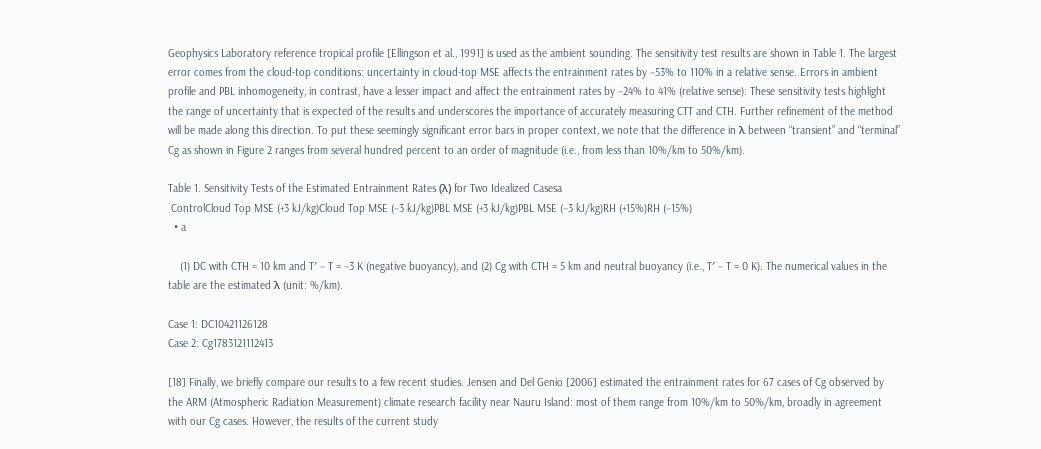Geophysics Laboratory reference tropical profile [Ellingson et al., 1991] is used as the ambient sounding. The sensitivity test results are shown in Table 1. The largest error comes from the cloud-top conditions: uncertainty in cloud-top MSE affects the entrainment rates by −53% to 110% in a relative sense. Errors in ambient profile and PBL inhomogeneity, in contrast, have a lesser impact and affect the entrainment rates by −24% to 41% (relative sense). These sensitivity tests highlight the range of uncertainty that is expected of the results and underscores the importance of accurately measuring CTT and CTH. Further refinement of the method will be made along this direction. To put these seemingly significant error bars in proper context, we note that the difference in λ between “transient” and “terminal” Cg as shown in Figure 2 ranges from several hundred percent to an order of magnitude (i.e., from less than 10%/km to 50%/km).

Table 1. Sensitivity Tests of the Estimated Entrainment Rates (λ) for Two Idealized Casesa
 ControlCloud Top MSE (+3 kJ/kg)Cloud Top MSE (−3 kJ/kg)PBL MSE (+3 kJ/kg)PBL MSE (−3 kJ/kg)RH (+15%)RH (−15%)
  • a

    (1) DC with CTH = 10 km and T′ − T = −3 K (negative buoyancy), and (2) Cg with CTH = 5 km and neutral buoyancy (i.e., T′ − T = 0 K). The numerical values in the table are the estimated λ (unit: %/km).

Case 1: DC10421126128
Case 2: Cg1783121112413

[18] Finally, we briefly compare our results to a few recent studies. Jensen and Del Genio [2006] estimated the entrainment rates for 67 cases of Cg observed by the ARM (Atmospheric Radiation Measurement) climate research facility near Nauru Island: most of them range from 10%/km to 50%/km, broadly in agreement with our Cg cases. However, the results of the current study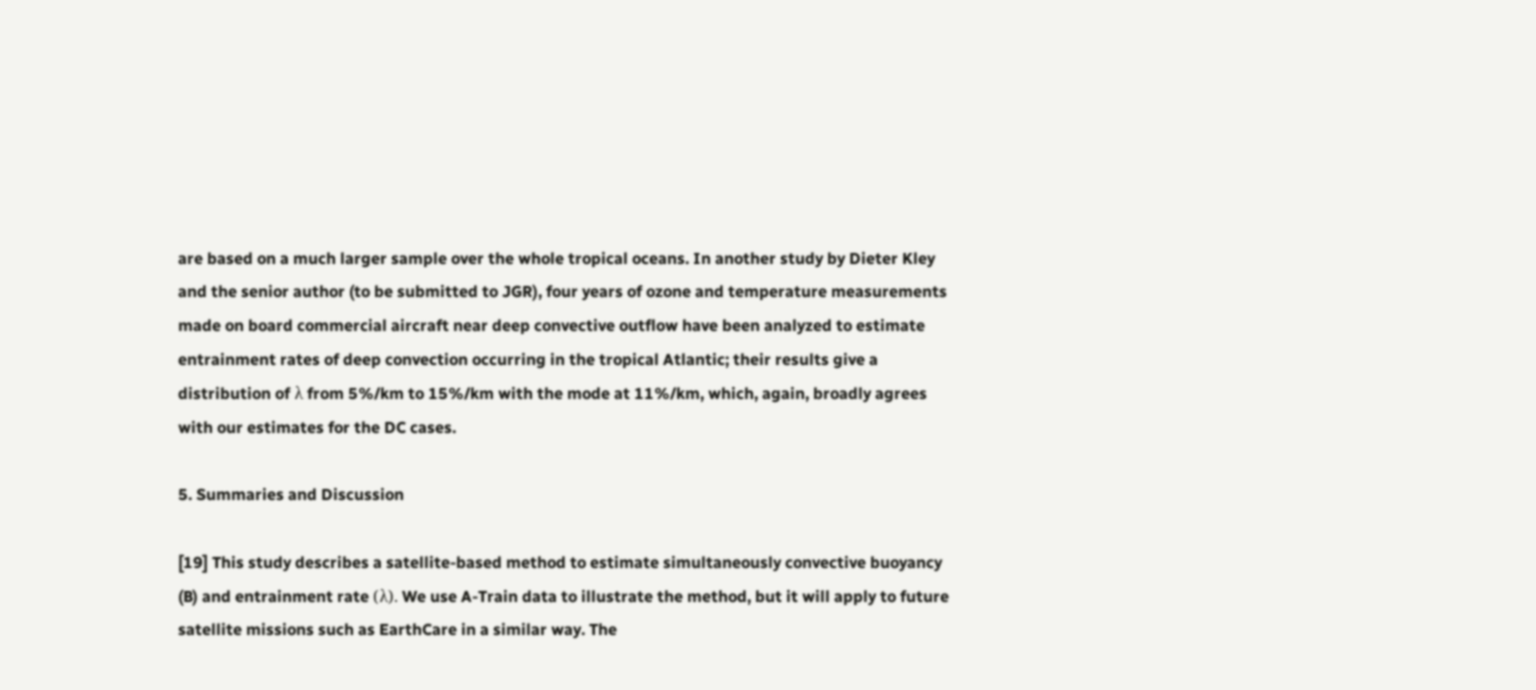are based on a much larger sample over the whole tropical oceans. In another study by Dieter Kley and the senior author (to be submitted to JGR), four years of ozone and temperature measurements made on board commercial aircraft near deep convective outflow have been analyzed to estimate entrainment rates of deep convection occurring in the tropical Atlantic; their results give a distribution of λ from 5%/km to 15%/km with the mode at 11%/km, which, again, broadly agrees with our estimates for the DC cases.

5. Summaries and Discussion

[19] This study describes a satellite-based method to estimate simultaneously convective buoyancy (B) and entrainment rate (λ). We use A-Train data to illustrate the method, but it will apply to future satellite missions such as EarthCare in a similar way. The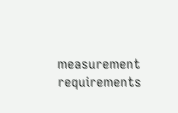measurement requirements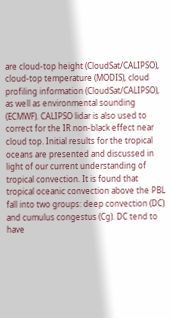are cloud-top height (CloudSat/CALIPSO), cloud-top temperature (MODIS), cloud profiling information (CloudSat/CALIPSO), as well as environmental sounding (ECMWF). CALIPSO lidar is also used to correct for the IR non-black effect near cloud top. Initial results for the tropical oceans are presented and discussed in light of our current understanding of tropical convection. It is found that tropical oceanic convection above the PBL fall into two groups: deep convection (DC) and cumulus congestus (Cg). DC tend to have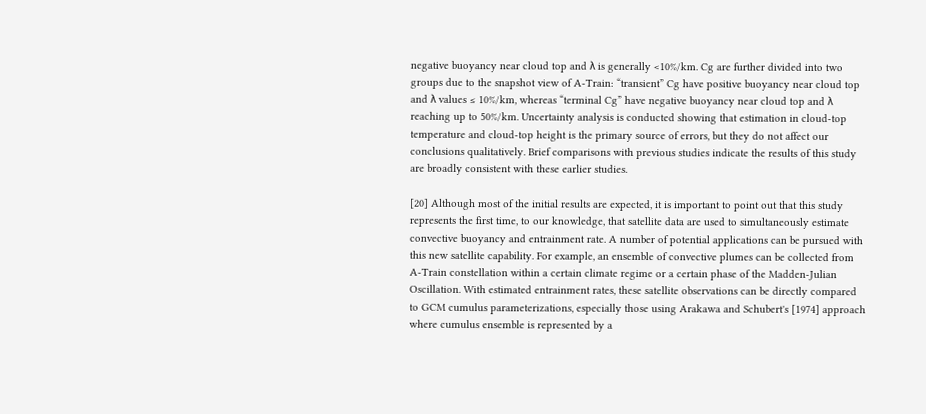negative buoyancy near cloud top and λ is generally <10%/km. Cg are further divided into two groups due to the snapshot view of A-Train: “transient” Cg have positive buoyancy near cloud top and λ values ≤ 10%/km, whereas “terminal Cg” have negative buoyancy near cloud top and λ reaching up to 50%/km. Uncertainty analysis is conducted showing that estimation in cloud-top temperature and cloud-top height is the primary source of errors, but they do not affect our conclusions qualitatively. Brief comparisons with previous studies indicate the results of this study are broadly consistent with these earlier studies.

[20] Although most of the initial results are expected, it is important to point out that this study represents the first time, to our knowledge, that satellite data are used to simultaneously estimate convective buoyancy and entrainment rate. A number of potential applications can be pursued with this new satellite capability. For example, an ensemble of convective plumes can be collected from A-Train constellation within a certain climate regime or a certain phase of the Madden-Julian Oscillation. With estimated entrainment rates, these satellite observations can be directly compared to GCM cumulus parameterizations, especially those using Arakawa and Schubert's [1974] approach where cumulus ensemble is represented by a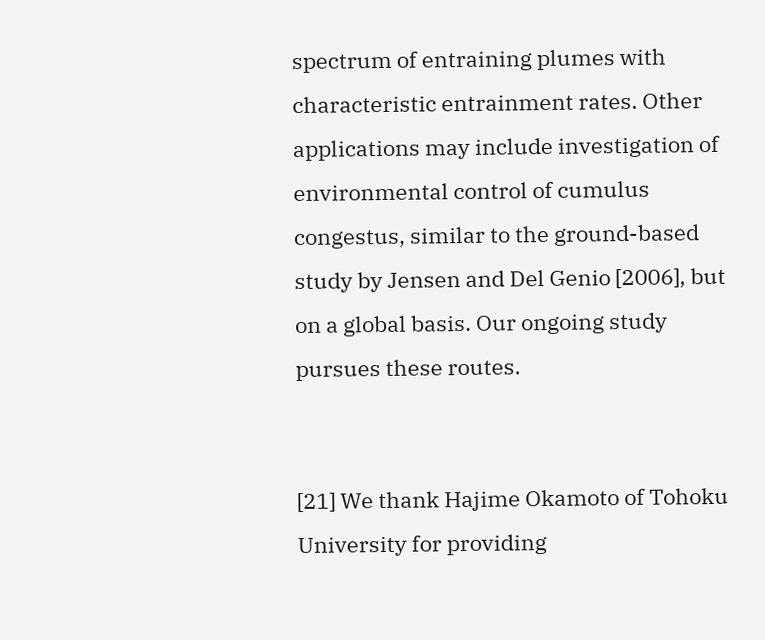spectrum of entraining plumes with characteristic entrainment rates. Other applications may include investigation of environmental control of cumulus congestus, similar to the ground-based study by Jensen and Del Genio [2006], but on a global basis. Our ongoing study pursues these routes.


[21] We thank Hajime Okamoto of Tohoku University for providing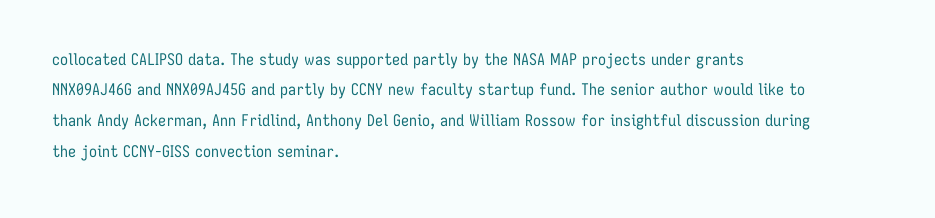collocated CALIPSO data. The study was supported partly by the NASA MAP projects under grants NNX09AJ46G and NNX09AJ45G and partly by CCNY new faculty startup fund. The senior author would like to thank Andy Ackerman, Ann Fridlind, Anthony Del Genio, and William Rossow for insightful discussion during the joint CCNY-GISS convection seminar.